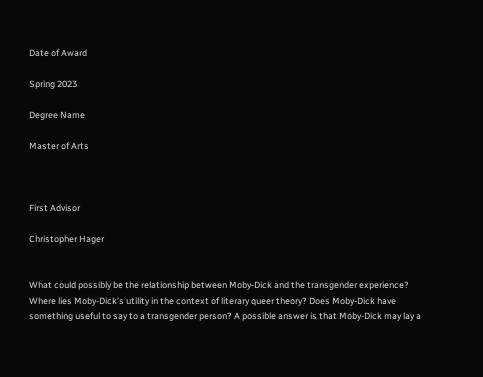Date of Award

Spring 2023

Degree Name

Master of Arts



First Advisor

Christopher Hager


What could possibly be the relationship between Moby-Dick and the transgender experience? Where lies Moby-Dick’s utility in the context of literary queer theory? Does Moby-Dick have something useful to say to a transgender person? A possible answer is that Moby-Dick may lay a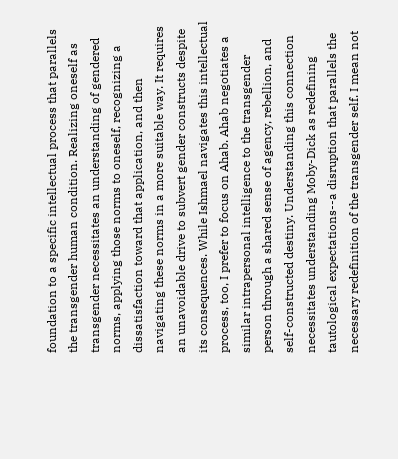foundation to a specific intellectual process that parallels the transgender human condition. Realizing oneself as transgender necessitates an understanding of gendered norms, applying those norms to oneself, recognizing a dissatisfaction toward that application, and then navigating these norms in a more suitable way. It requires an unavoidable drive to subvert gender constructs despite its consequences. While Ishmael navigates this intellectual process, too, I prefer to focus on Ahab. Ahab negotiates a similar intrapersonal intelligence to the transgender person through a shared sense of agency, rebellion, and self-constructed destiny. Understanding this connection necessitates understanding Moby-Dick as redefining tautological expectations--a disruption that parallels the necessary redefinition of the transgender self. I mean not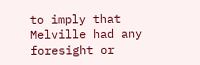to imply that Melville had any foresight or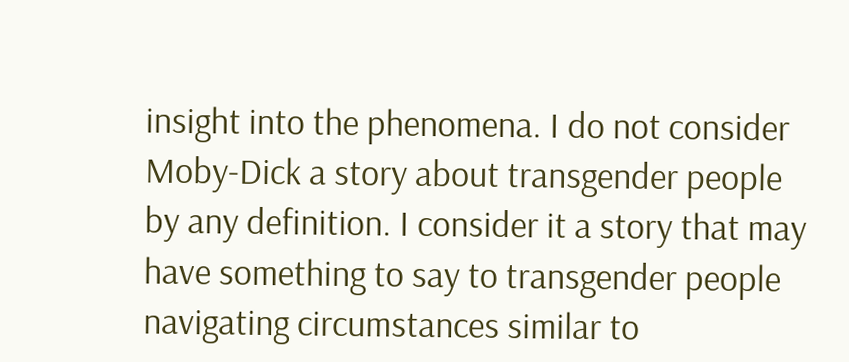insight into the phenomena. I do not consider Moby-Dick a story about transgender people by any definition. I consider it a story that may have something to say to transgender people navigating circumstances similar to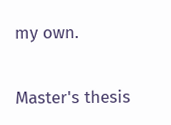my own.


Master's thesis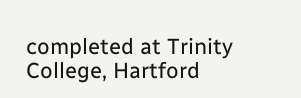completed at Trinity College, Hartford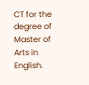CT for the degree of Master of Arts in English.